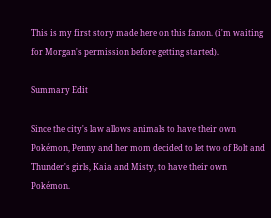This is my first story made here on this fanon. (i'm waiting for Morgan's permission before getting started).

Summary Edit

Since the city's law allows animals to have their own Pokémon, Penny and her mom decided to let two of Bolt and Thunder's girls, Kaia and Misty, to have their own Pokémon.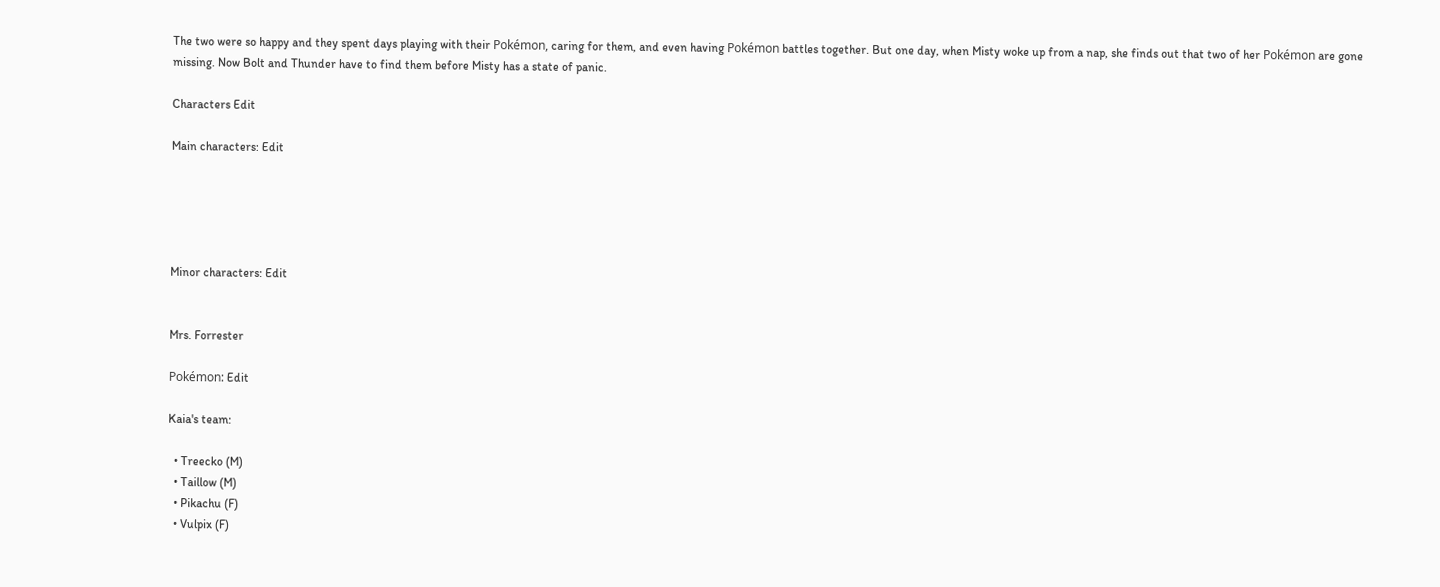The two were so happy and they spent days playing with their Pokémon, caring for them, and even having Pokémon battles together. But one day, when Misty woke up from a nap, she finds out that two of her Pokémon are gone missing. Now Bolt and Thunder have to find them before Misty has a state of panic.

Characters Edit

Main characters: Edit





Minor characters: Edit


Mrs. Forrester

Pokémon: Edit

Kaia's team:

  • Treecko (M)
  • Taillow (M)
  • Pikachu (F)
  • Vulpix (F)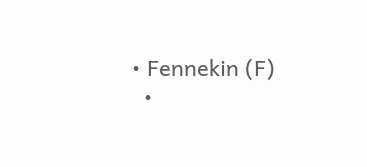• Fennekin (F)
  •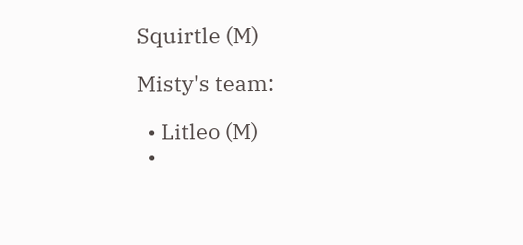Squirtle (M)

Misty's team:

  • Litleo (M)
  •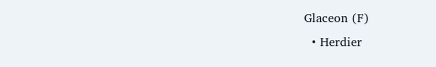Glaceon (F)
  • Herdier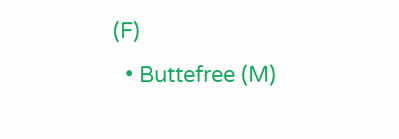(F)
  • Buttefree (M)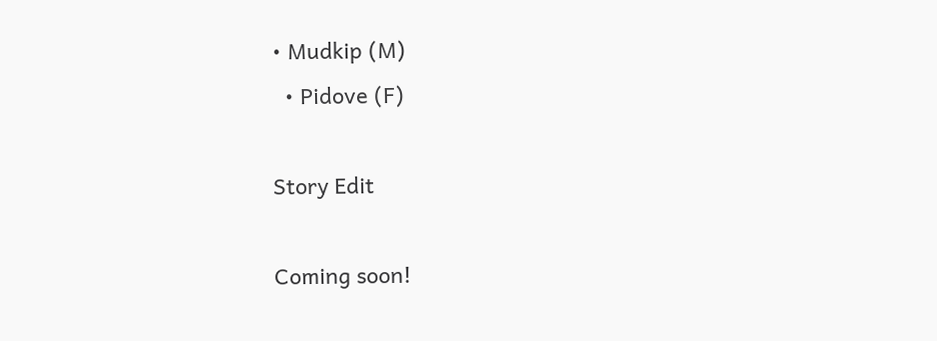• Mudkip (M)
  • Pidove (F)

Story Edit

Coming soon!